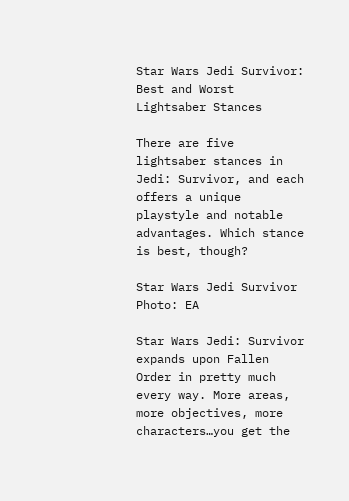Star Wars Jedi Survivor: Best and Worst Lightsaber Stances

There are five lightsaber stances in Jedi: Survivor, and each offers a unique playstyle and notable advantages. Which stance is best, though?

Star Wars Jedi Survivor
Photo: EA

Star Wars Jedi: Survivor expands upon Fallen Order in pretty much every way. More areas, more objectives, more characters…you get the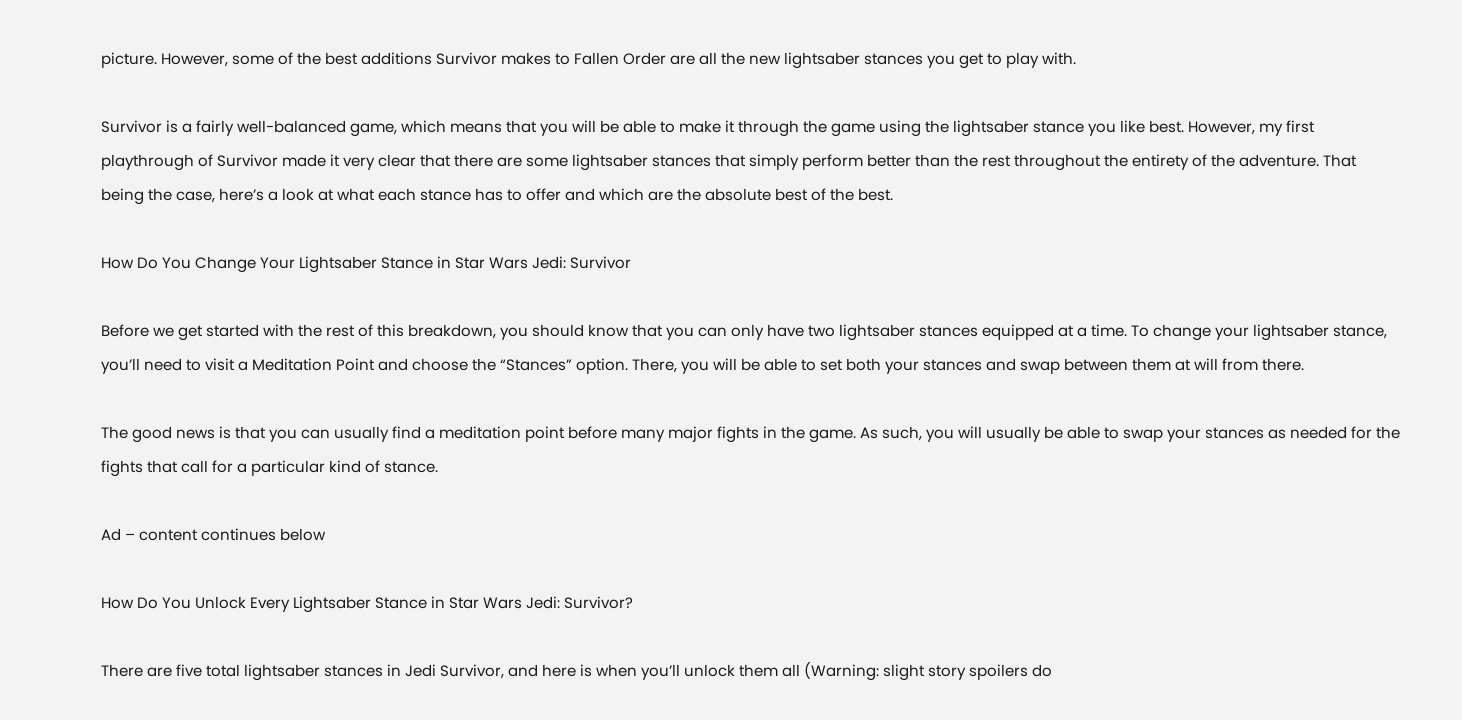picture. However, some of the best additions Survivor makes to Fallen Order are all the new lightsaber stances you get to play with.

Survivor is a fairly well-balanced game, which means that you will be able to make it through the game using the lightsaber stance you like best. However, my first playthrough of Survivor made it very clear that there are some lightsaber stances that simply perform better than the rest throughout the entirety of the adventure. That being the case, here’s a look at what each stance has to offer and which are the absolute best of the best.

How Do You Change Your Lightsaber Stance in Star Wars Jedi: Survivor

Before we get started with the rest of this breakdown, you should know that you can only have two lightsaber stances equipped at a time. To change your lightsaber stance, you’ll need to visit a Meditation Point and choose the “Stances” option. There, you will be able to set both your stances and swap between them at will from there.

The good news is that you can usually find a meditation point before many major fights in the game. As such, you will usually be able to swap your stances as needed for the fights that call for a particular kind of stance.

Ad – content continues below

How Do You Unlock Every Lightsaber Stance in Star Wars Jedi: Survivor?

There are five total lightsaber stances in Jedi Survivor, and here is when you’ll unlock them all (Warning: slight story spoilers do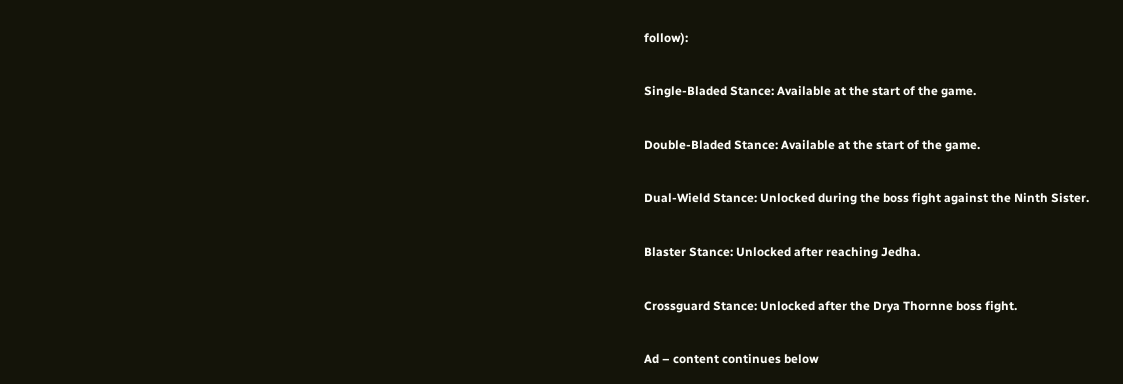follow):

Single-Bladed Stance: Available at the start of the game.

Double-Bladed Stance: Available at the start of the game.

Dual-Wield Stance: Unlocked during the boss fight against the Ninth Sister.

Blaster Stance: Unlocked after reaching Jedha.

Crossguard Stance: Unlocked after the Drya Thornne boss fight.

Ad – content continues below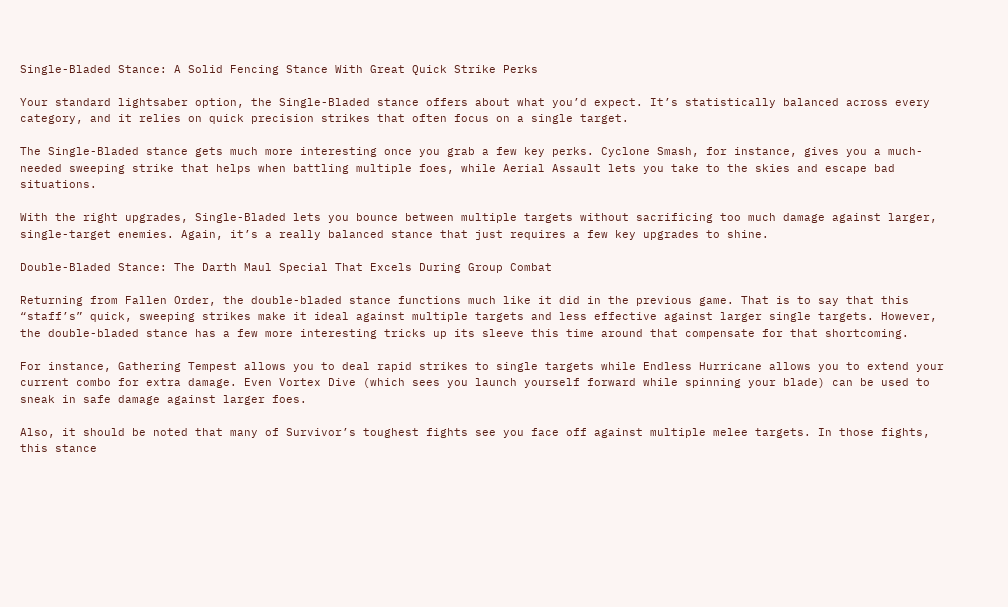Single-Bladed Stance: A Solid Fencing Stance With Great Quick Strike Perks

Your standard lightsaber option, the Single-Bladed stance offers about what you’d expect. It’s statistically balanced across every category, and it relies on quick precision strikes that often focus on a single target.

The Single-Bladed stance gets much more interesting once you grab a few key perks. Cyclone Smash, for instance, gives you a much-needed sweeping strike that helps when battling multiple foes, while Aerial Assault lets you take to the skies and escape bad situations.

With the right upgrades, Single-Bladed lets you bounce between multiple targets without sacrificing too much damage against larger, single-target enemies. Again, it’s a really balanced stance that just requires a few key upgrades to shine.

Double-Bladed Stance: The Darth Maul Special That Excels During Group Combat

Returning from Fallen Order, the double-bladed stance functions much like it did in the previous game. That is to say that this “staff’s” quick, sweeping strikes make it ideal against multiple targets and less effective against larger single targets. However, the double-bladed stance has a few more interesting tricks up its sleeve this time around that compensate for that shortcoming.

For instance, Gathering Tempest allows you to deal rapid strikes to single targets while Endless Hurricane allows you to extend your current combo for extra damage. Even Vortex Dive (which sees you launch yourself forward while spinning your blade) can be used to sneak in safe damage against larger foes.

Also, it should be noted that many of Survivor’s toughest fights see you face off against multiple melee targets. In those fights, this stance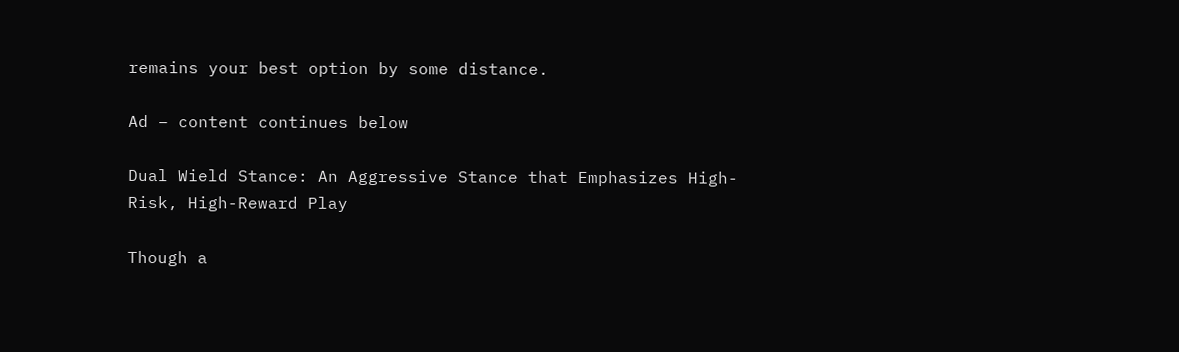remains your best option by some distance.

Ad – content continues below

Dual Wield Stance: An Aggressive Stance that Emphasizes High-Risk, High-Reward Play

Though a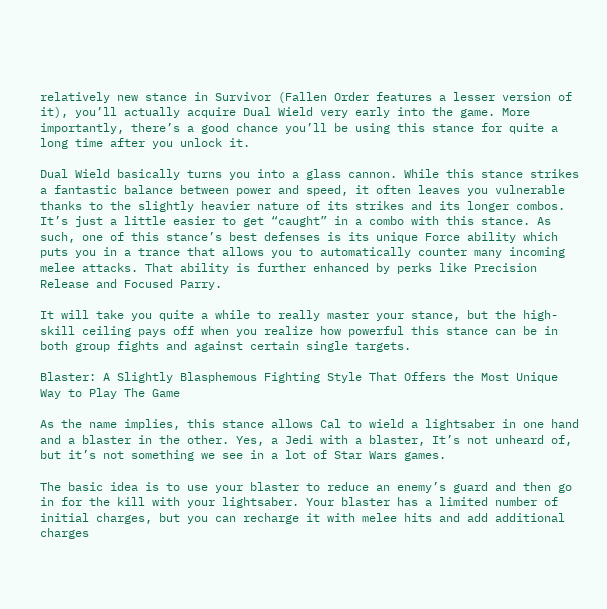relatively new stance in Survivor (Fallen Order features a lesser version of it), you’ll actually acquire Dual Wield very early into the game. More importantly, there’s a good chance you’ll be using this stance for quite a long time after you unlock it.

Dual Wield basically turns you into a glass cannon. While this stance strikes a fantastic balance between power and speed, it often leaves you vulnerable thanks to the slightly heavier nature of its strikes and its longer combos. It’s just a little easier to get “caught” in a combo with this stance. As such, one of this stance’s best defenses is its unique Force ability which puts you in a trance that allows you to automatically counter many incoming melee attacks. That ability is further enhanced by perks like Precision Release and Focused Parry.

It will take you quite a while to really master your stance, but the high-skill ceiling pays off when you realize how powerful this stance can be in both group fights and against certain single targets.

Blaster: A Slightly Blasphemous Fighting Style That Offers the Most Unique Way to Play The Game

As the name implies, this stance allows Cal to wield a lightsaber in one hand and a blaster in the other. Yes, a Jedi with a blaster, It’s not unheard of, but it’s not something we see in a lot of Star Wars games.

The basic idea is to use your blaster to reduce an enemy’s guard and then go in for the kill with your lightsaber. Your blaster has a limited number of initial charges, but you can recharge it with melee hits and add additional charges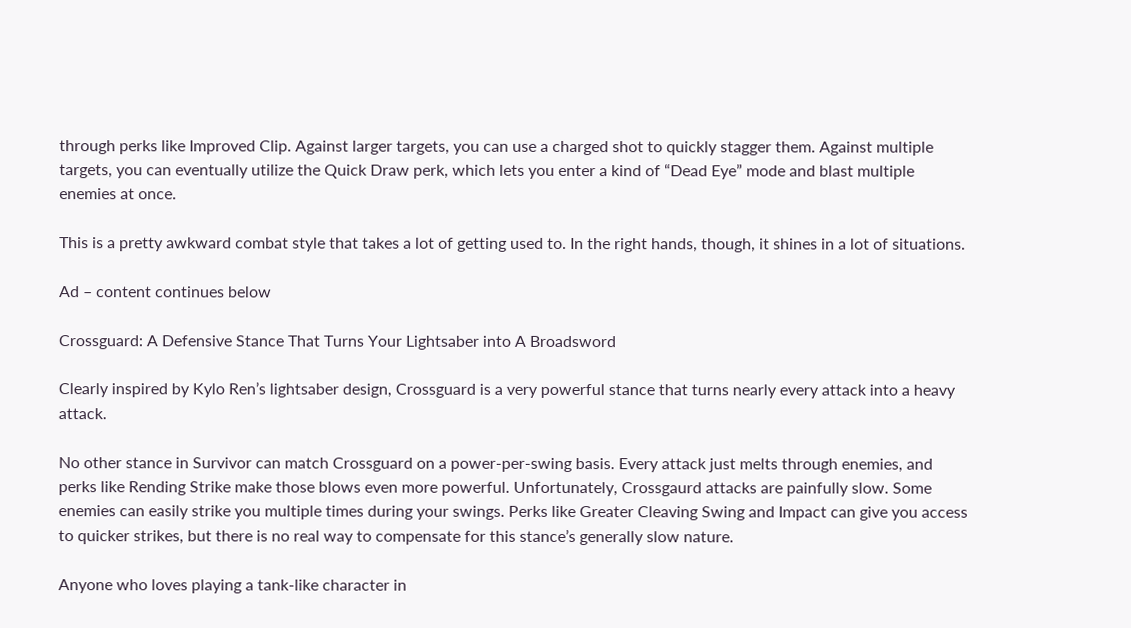through perks like Improved Clip. Against larger targets, you can use a charged shot to quickly stagger them. Against multiple targets, you can eventually utilize the Quick Draw perk, which lets you enter a kind of “Dead Eye” mode and blast multiple enemies at once.

This is a pretty awkward combat style that takes a lot of getting used to. In the right hands, though, it shines in a lot of situations.

Ad – content continues below

Crossguard: A Defensive Stance That Turns Your Lightsaber into A Broadsword

Clearly inspired by Kylo Ren’s lightsaber design, Crossguard is a very powerful stance that turns nearly every attack into a heavy attack.

No other stance in Survivor can match Crossguard on a power-per-swing basis. Every attack just melts through enemies, and perks like Rending Strike make those blows even more powerful. Unfortunately, Crossgaurd attacks are painfully slow. Some enemies can easily strike you multiple times during your swings. Perks like Greater Cleaving Swing and Impact can give you access to quicker strikes, but there is no real way to compensate for this stance’s generally slow nature.

Anyone who loves playing a tank-like character in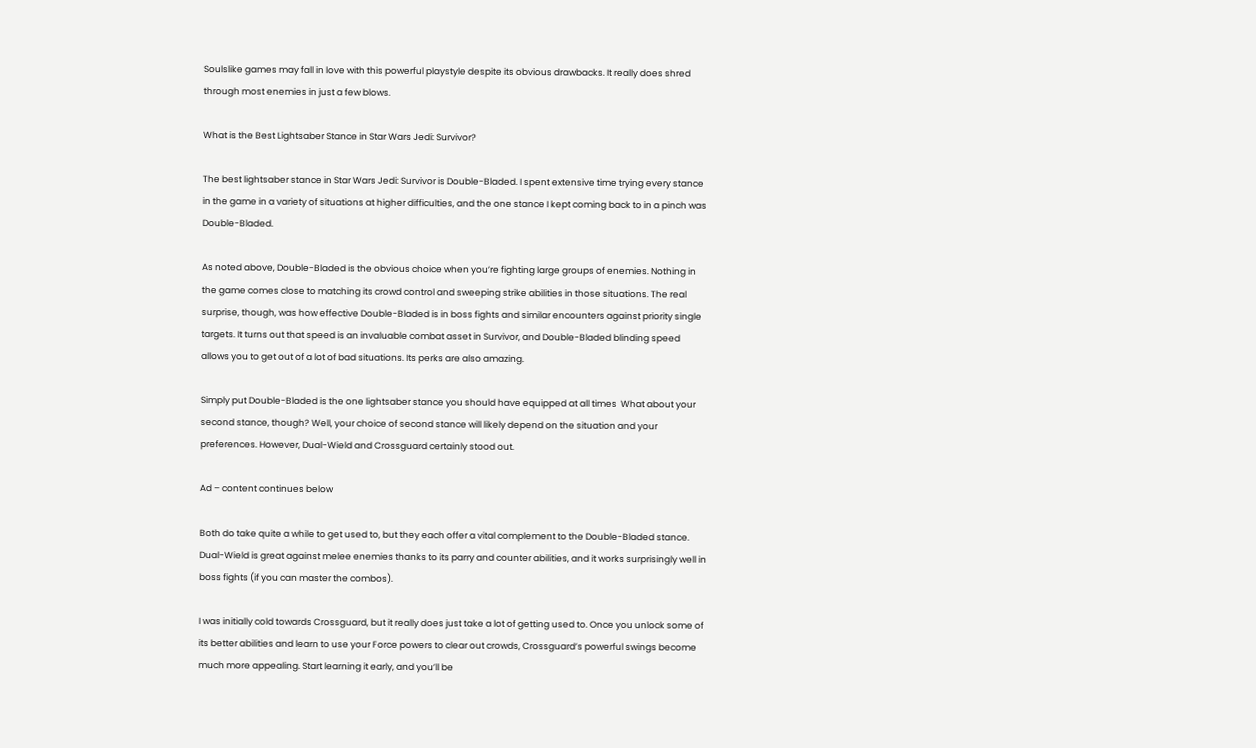Soulslike games may fall in love with this powerful playstyle despite its obvious drawbacks. It really does shred through most enemies in just a few blows.

What is the Best Lightsaber Stance in Star Wars Jedi: Survivor?

The best lightsaber stance in Star Wars Jedi: Survivor is Double-Bladed. I spent extensive time trying every stance in the game in a variety of situations at higher difficulties, and the one stance I kept coming back to in a pinch was Double-Bladed.

As noted above, Double-Bladed is the obvious choice when you’re fighting large groups of enemies. Nothing in the game comes close to matching its crowd control and sweeping strike abilities in those situations. The real surprise, though, was how effective Double-Bladed is in boss fights and similar encounters against priority single targets. It turns out that speed is an invaluable combat asset in Survivor, and Double-Bladed blinding speed allows you to get out of a lot of bad situations. Its perks are also amazing.

Simply put Double-Bladed is the one lightsaber stance you should have equipped at all times  What about your second stance, though? Well, your choice of second stance will likely depend on the situation and your preferences. However, Dual-Wield and Crossguard certainly stood out.

Ad – content continues below

Both do take quite a while to get used to, but they each offer a vital complement to the Double-Bladed stance. Dual-Wield is great against melee enemies thanks to its parry and counter abilities, and it works surprisingly well in boss fights (if you can master the combos).

I was initially cold towards Crossguard, but it really does just take a lot of getting used to. Once you unlock some of its better abilities and learn to use your Force powers to clear out crowds, Crossguard’s powerful swings become much more appealing. Start learning it early, and you’ll be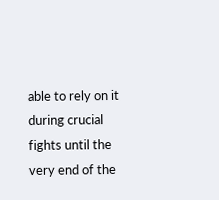able to rely on it during crucial fights until the very end of the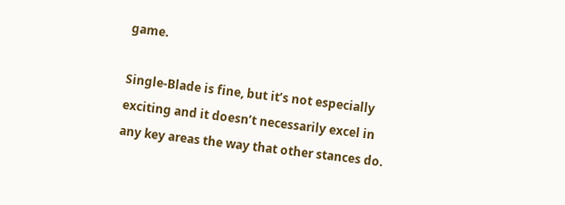game.

Single-Blade is fine, but it’s not especially exciting and it doesn’t necessarily excel in any key areas the way that other stances do.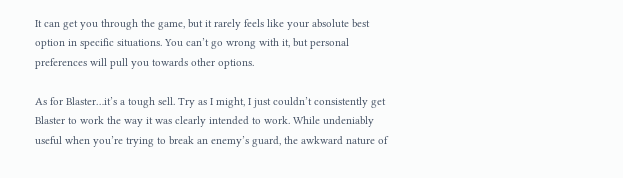It can get you through the game, but it rarely feels like your absolute best option in specific situations. You can’t go wrong with it, but personal preferences will pull you towards other options.

As for Blaster…it’s a tough sell. Try as I might, I just couldn’t consistently get Blaster to work the way it was clearly intended to work. While undeniably useful when you’re trying to break an enemy’s guard, the awkward nature of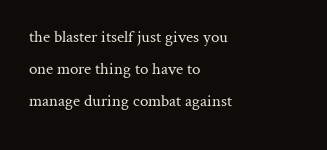the blaster itself just gives you one more thing to have to manage during combat against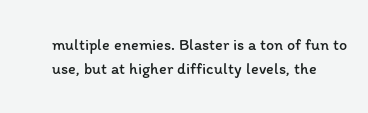multiple enemies. Blaster is a ton of fun to use, but at higher difficulty levels, the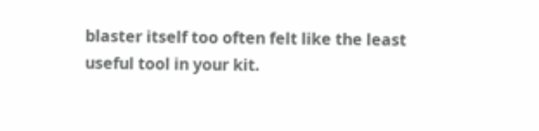blaster itself too often felt like the least useful tool in your kit.